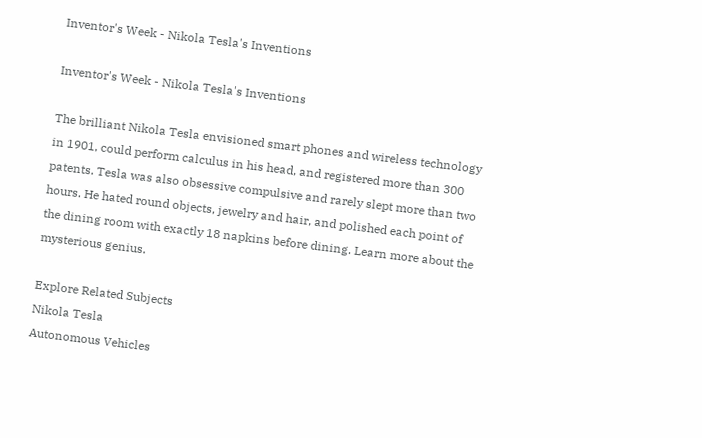Inventor's Week - Nikola Tesla's Inventions

Inventor's Week - Nikola Tesla's Inventions

The brilliant Nikola Tesla envisioned smart phones and wireless technology in 1901, could perform calculus in his head, and registered more than 300 patents. Tesla was also obsessive compulsive and rarely slept more than two hours. He hated round objects, jewelry and hair, and polished each point of the dining room with exactly 18 napkins before dining. Learn more about the mysterious genius.

Explore Related Subjects
Nikola Tesla
Autonomous Vehicles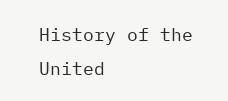History of the United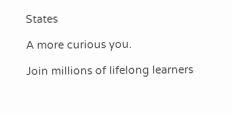States

A more curious you.

Join millions of lifelong learners